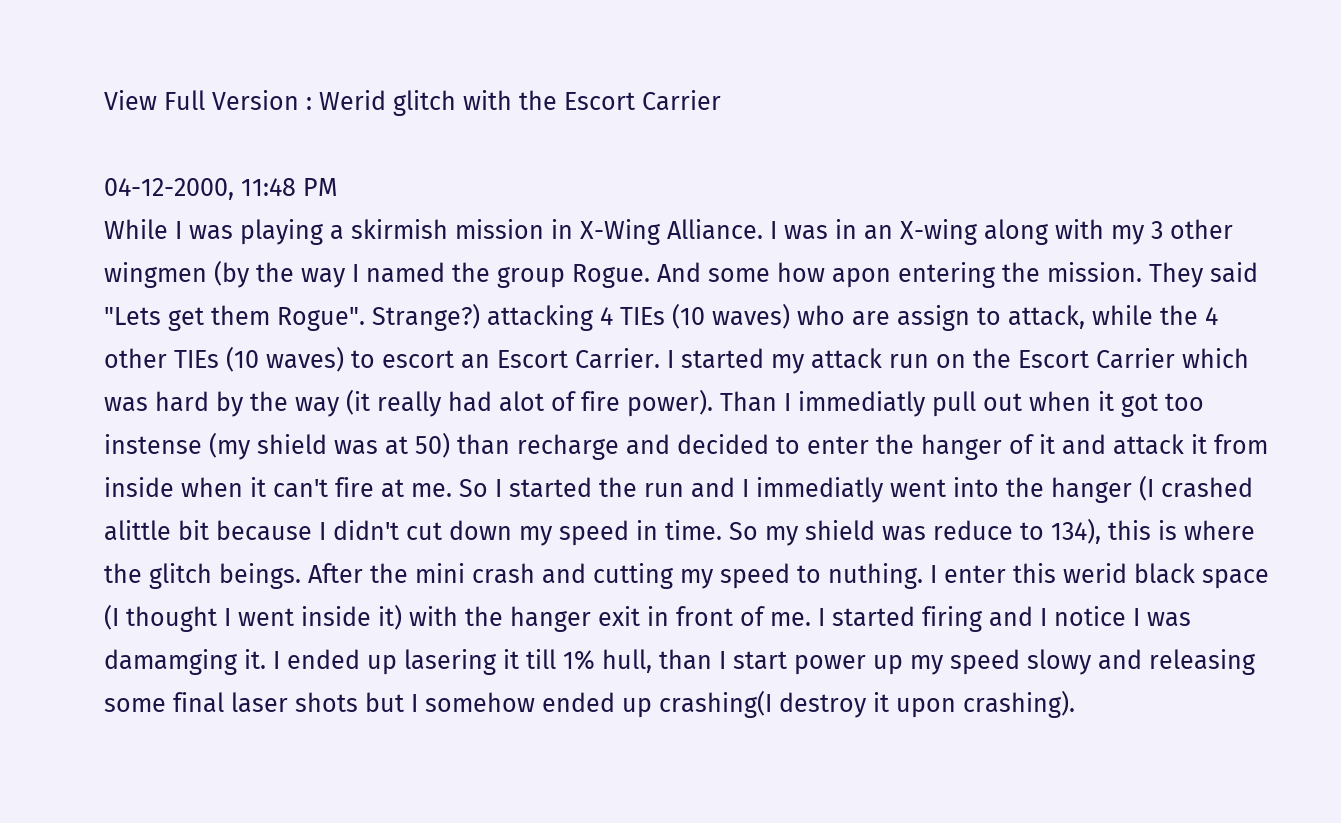View Full Version : Werid glitch with the Escort Carrier

04-12-2000, 11:48 PM
While I was playing a skirmish mission in X-Wing Alliance. I was in an X-wing along with my 3 other wingmen (by the way I named the group Rogue. And some how apon entering the mission. They said "Lets get them Rogue". Strange?) attacking 4 TIEs (10 waves) who are assign to attack, while the 4 other TIEs (10 waves) to escort an Escort Carrier. I started my attack run on the Escort Carrier which was hard by the way (it really had alot of fire power). Than I immediatly pull out when it got too instense (my shield was at 50) than recharge and decided to enter the hanger of it and attack it from inside when it can't fire at me. So I started the run and I immediatly went into the hanger (I crashed alittle bit because I didn't cut down my speed in time. So my shield was reduce to 134), this is where the glitch beings. After the mini crash and cutting my speed to nuthing. I enter this werid black space (I thought I went inside it) with the hanger exit in front of me. I started firing and I notice I was damamging it. I ended up lasering it till 1% hull, than I start power up my speed slowy and releasing some final laser shots but I somehow ended up crashing(I destroy it upon crashing).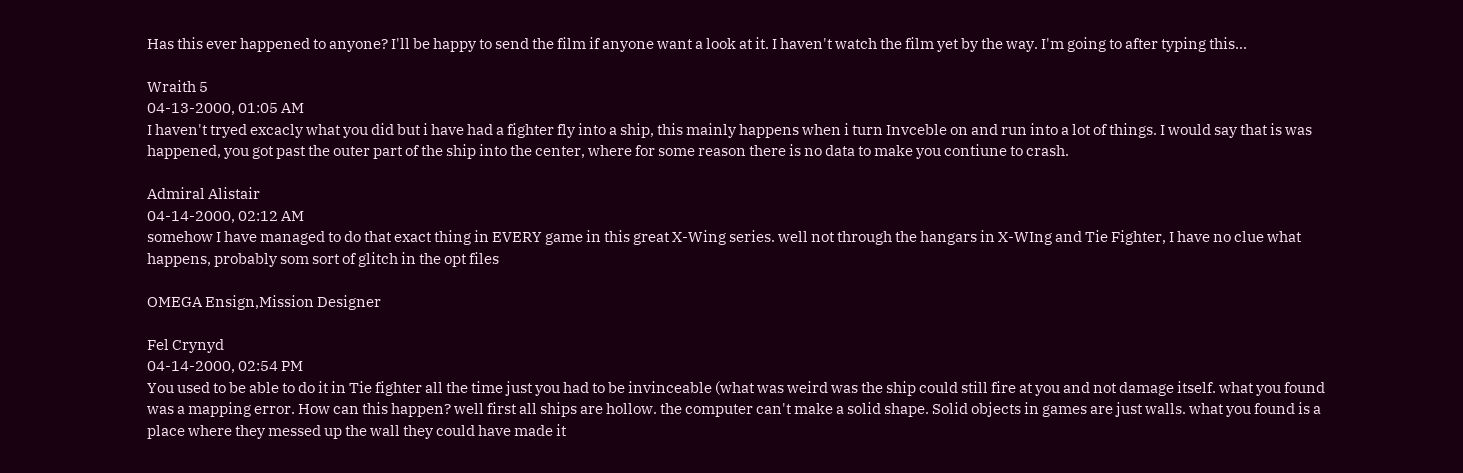Has this ever happened to anyone? I'll be happy to send the film if anyone want a look at it. I haven't watch the film yet by the way. I'm going to after typing this...

Wraith 5
04-13-2000, 01:05 AM
I haven't tryed excacly what you did but i have had a fighter fly into a ship, this mainly happens when i turn Invceble on and run into a lot of things. I would say that is was happened, you got past the outer part of the ship into the center, where for some reason there is no data to make you contiune to crash.

Admiral Alistair
04-14-2000, 02:12 AM
somehow I have managed to do that exact thing in EVERY game in this great X-Wing series. well not through the hangars in X-WIng and Tie Fighter, I have no clue what happens, probably som sort of glitch in the opt files

OMEGA Ensign,Mission Designer

Fel Crynyd
04-14-2000, 02:54 PM
You used to be able to do it in Tie fighter all the time just you had to be invinceable (what was weird was the ship could still fire at you and not damage itself. what you found was a mapping error. How can this happen? well first all ships are hollow. the computer can't make a solid shape. Solid objects in games are just walls. what you found is a place where they messed up the wall they could have made it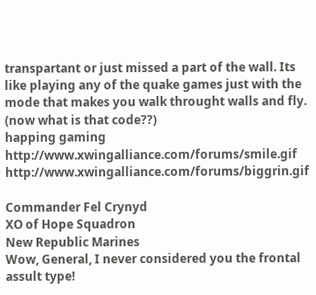transpartant or just missed a part of the wall. Its like playing any of the quake games just with the mode that makes you walk throught walls and fly. (now what is that code??)
happing gaming http://www.xwingalliance.com/forums/smile.gif http://www.xwingalliance.com/forums/biggrin.gif

Commander Fel Crynyd
XO of Hope Squadron
New Republic Marines
Wow, General, I never considered you the frontal assult type!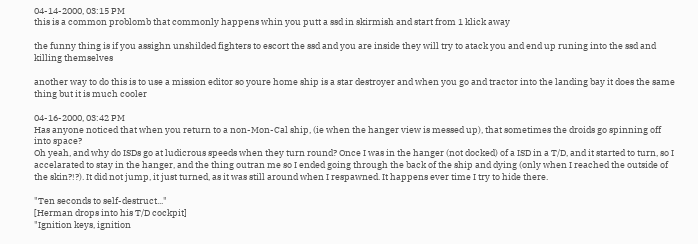04-14-2000, 03:15 PM
this is a common problomb that commonly happens whin you putt a ssd in skirmish and start from 1 klick away

the funny thing is if you assighn unshilded fighters to escort the ssd and you are inside they will try to atack you and end up runing into the ssd and killing themselves

another way to do this is to use a mission editor so youre home ship is a star destroyer and when you go and tractor into the landing bay it does the same thing but it is much cooler

04-16-2000, 03:42 PM
Has anyone noticed that when you return to a non-Mon-Cal ship, (ie when the hanger view is messed up), that sometimes the droids go spinning off into space?
Oh yeah, and why do ISDs go at ludicrous speeds when they turn round? Once I was in the hanger (not docked) of a ISD in a T/D, and it started to turn, so I accelarated to stay in the hanger, and the thing outran me so I ended going through the back of the ship and dying (only when I reached the outside of the skin?!?). It did not jump, it just turned, as it was still around when I respawned. It happens ever time I try to hide there.

"Ten seconds to self-destruct..."
[Herman drops into his T/D cockpit]
"Ignition keys, ignition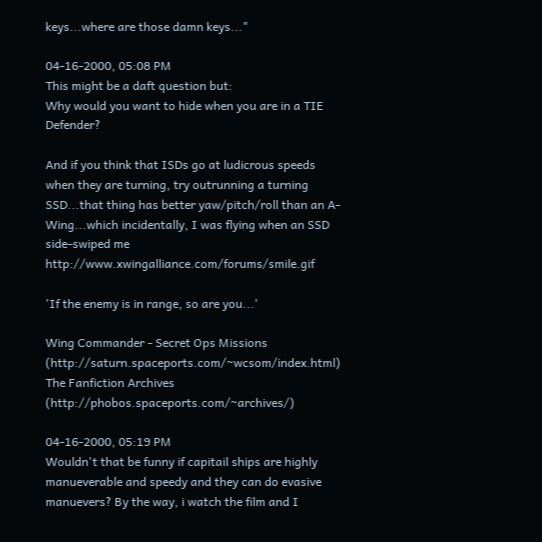keys...where are those damn keys..."

04-16-2000, 05:08 PM
This might be a daft question but:
Why would you want to hide when you are in a TIE Defender?

And if you think that ISDs go at ludicrous speeds when they are turning, try outrunning a turning SSD...that thing has better yaw/pitch/roll than an A-Wing...which incidentally, I was flying when an SSD side-swiped me http://www.xwingalliance.com/forums/smile.gif

'If the enemy is in range, so are you...'

Wing Commander - Secret Ops Missions (http://saturn.spaceports.com/~wcsom/index.html)
The Fanfiction Archives (http://phobos.spaceports.com/~archives/)

04-16-2000, 05:19 PM
Wouldn't that be funny if capitail ships are highly manueverable and speedy and they can do evasive manuevers? By the way, i watch the film and I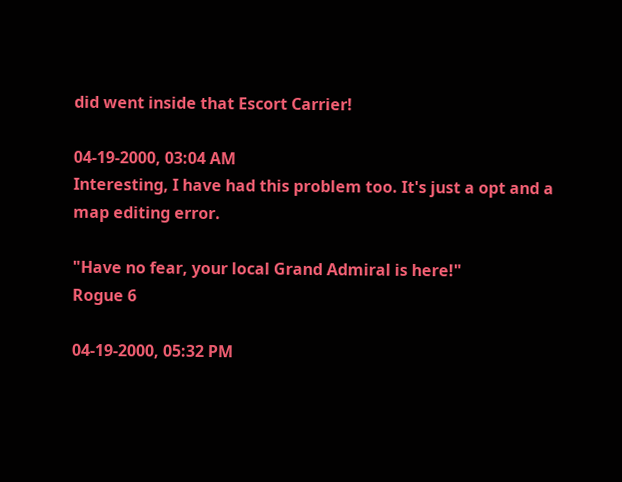did went inside that Escort Carrier!

04-19-2000, 03:04 AM
Interesting, I have had this problem too. It's just a opt and a map editing error.

"Have no fear, your local Grand Admiral is here!"
Rogue 6

04-19-2000, 05:32 PM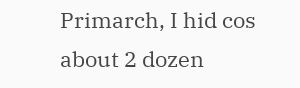Primarch, I hid cos about 2 dozen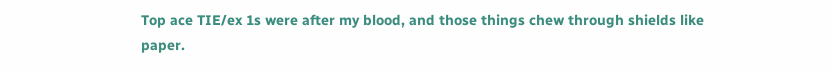Top ace TIE/ex 1s were after my blood, and those things chew through shields like paper.